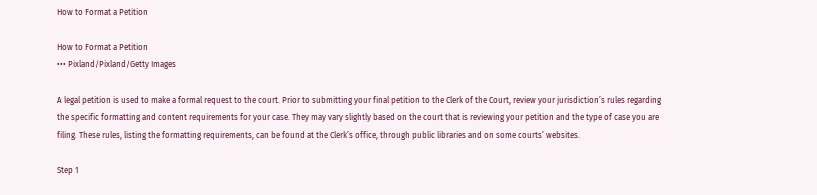How to Format a Petition

How to Format a Petition
••• Pixland/Pixland/Getty Images

A legal petition is used to make a formal request to the court. Prior to submitting your final petition to the Clerk of the Court, review your jurisdiction’s rules regarding the specific formatting and content requirements for your case. They may vary slightly based on the court that is reviewing your petition and the type of case you are filing. These rules, listing the formatting requirements, can be found at the Clerk’s office, through public libraries and on some courts’ websites.

Step 1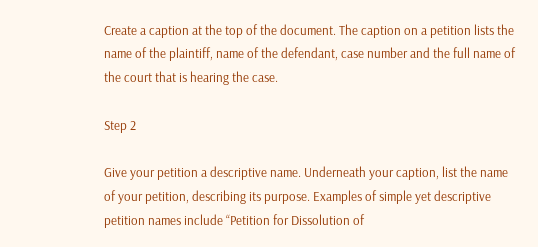Create a caption at the top of the document. The caption on a petition lists the name of the plaintiff, name of the defendant, case number and the full name of the court that is hearing the case.

Step 2

Give your petition a descriptive name. Underneath your caption, list the name of your petition, describing its purpose. Examples of simple yet descriptive petition names include “Petition for Dissolution of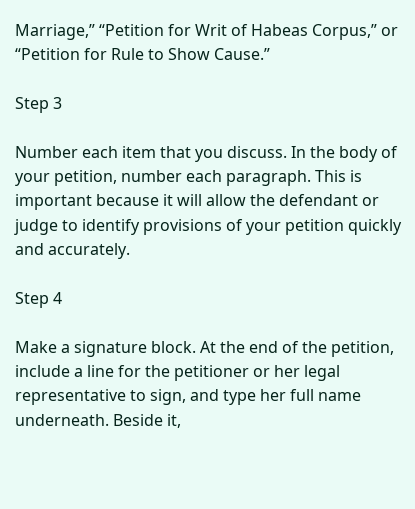Marriage,” “Petition for Writ of Habeas Corpus,” or “Petition for Rule to Show Cause.”

Step 3

Number each item that you discuss. In the body of your petition, number each paragraph. This is important because it will allow the defendant or judge to identify provisions of your petition quickly and accurately.

Step 4

Make a signature block. At the end of the petition, include a line for the petitioner or her legal representative to sign, and type her full name underneath. Beside it,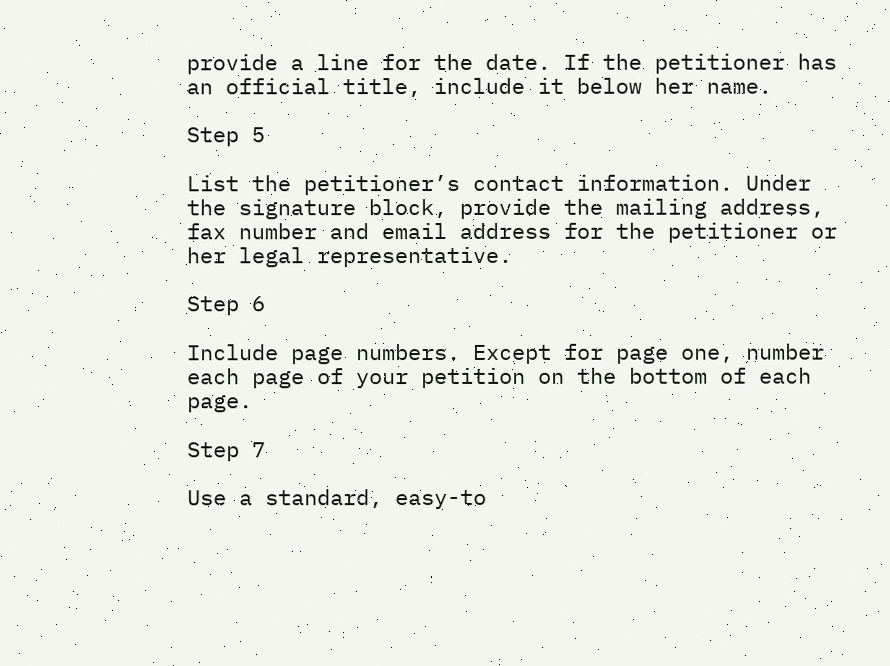provide a line for the date. If the petitioner has an official title, include it below her name.

Step 5

List the petitioner’s contact information. Under the signature block, provide the mailing address, fax number and email address for the petitioner or her legal representative.

Step 6

Include page numbers. Except for page one, number each page of your petition on the bottom of each page.

Step 7

Use a standard, easy-to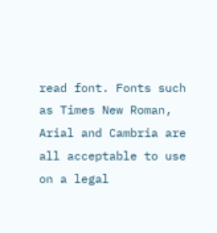read font. Fonts such as Times New Roman, Arial and Cambria are all acceptable to use on a legal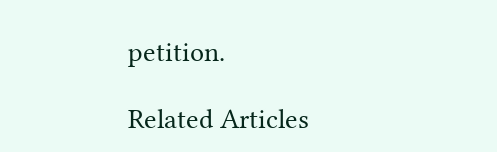petition.

Related Articles